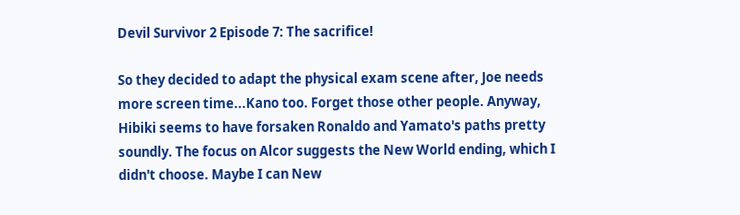Devil Survivor 2 Episode 7: The sacrifice!

So they decided to adapt the physical exam scene after, Joe needs more screen time...Kano too. Forget those other people. Anyway, Hibiki seems to have forsaken Ronaldo and Yamato's paths pretty soundly. The focus on Alcor suggests the New World ending, which I didn't choose. Maybe I can New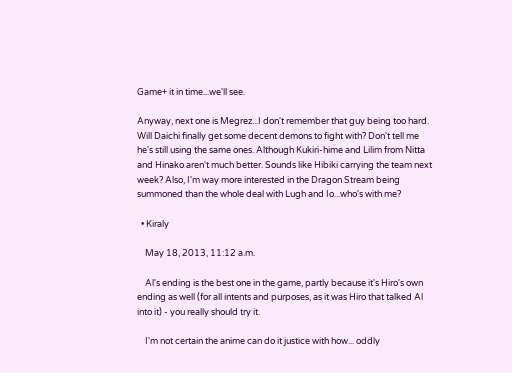Game+ it in time...we'll see.

Anyway, next one is Megrez...I don't remember that guy being too hard. Will Daichi finally get some decent demons to fight with? Don't tell me he's still using the same ones. Although Kukiri-hime and Lilim from Nitta and Hinako aren't much better. Sounds like Hibiki carrying the team next week? Also, I'm way more interested in the Dragon Stream being summoned than the whole deal with Lugh and Io...who's with me?

  • Kiraly

    May 18, 2013, 11:12 a.m.

    Al's ending is the best one in the game, partly because it's Hiro's own ending as well (for all intents and purposes, as it was Hiro that talked Al into it) - you really should try it.

    I'm not certain the anime can do it justice with how... oddly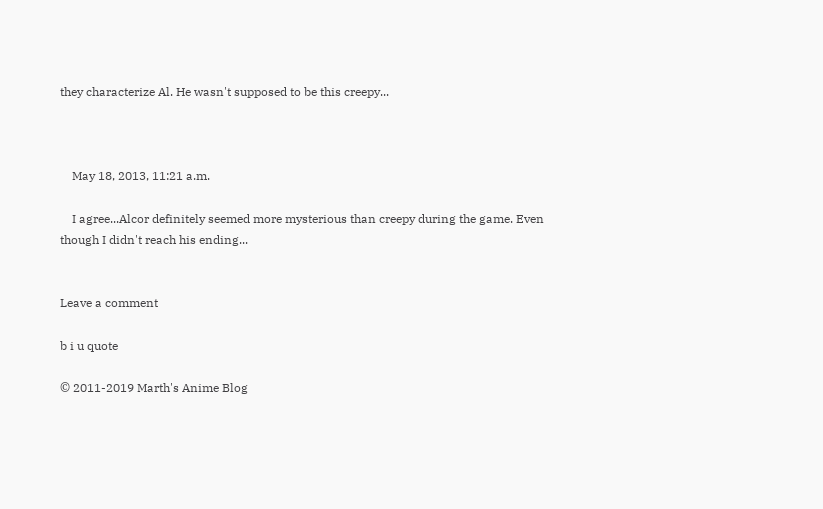they characterize Al. He wasn't supposed to be this creepy...



    May 18, 2013, 11:21 a.m.

    I agree...Alcor definitely seemed more mysterious than creepy during the game. Even though I didn't reach his ending...


Leave a comment

b i u quote

© 2011-2019 Marth's Anime Blog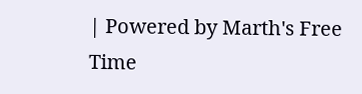| Powered by Marth's Free Time